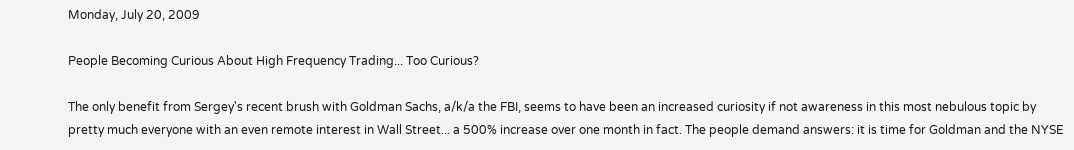Monday, July 20, 2009

People Becoming Curious About High Frequency Trading... Too Curious?

The only benefit from Sergey's recent brush with Goldman Sachs, a/k/a the FBI, seems to have been an increased curiosity if not awareness in this most nebulous topic by pretty much everyone with an even remote interest in Wall Street... a 500% increase over one month in fact. The people demand answers: it is time for Goldman and the NYSE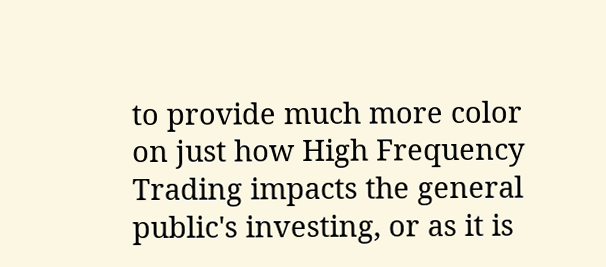to provide much more color on just how High Frequency Trading impacts the general public's investing, or as it is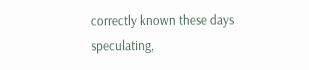correctly known these days speculating,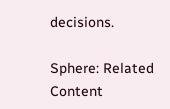decisions.

Sphere: Related Content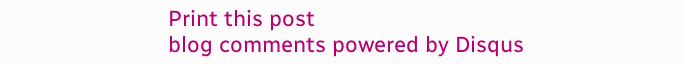Print this post
blog comments powered by Disqus